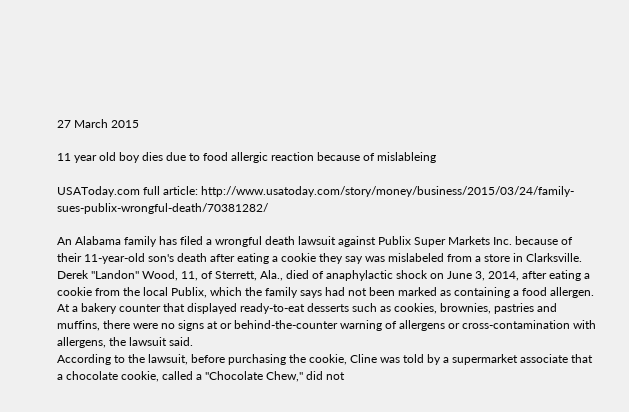27 March 2015

11 year old boy dies due to food allergic reaction because of mislableing

USAToday.com full article: http://www.usatoday.com/story/money/business/2015/03/24/family-sues-publix-wrongful-death/70381282/

An Alabama family has filed a wrongful death lawsuit against Publix Super Markets Inc. because of their 11-year-old son's death after eating a cookie they say was mislabeled from a store in Clarksville.
Derek "Landon" Wood, 11, of Sterrett, Ala., died of anaphylactic shock on June 3, 2014, after eating a cookie from the local Publix, which the family says had not been marked as containing a food allergen.
At a bakery counter that displayed ready-to-eat desserts such as cookies, brownies, pastries and muffins, there were no signs at or behind-the-counter warning of allergens or cross-contamination with allergens, the lawsuit said.
According to the lawsuit, before purchasing the cookie, Cline was told by a supermarket associate that a chocolate cookie, called a "Chocolate Chew," did not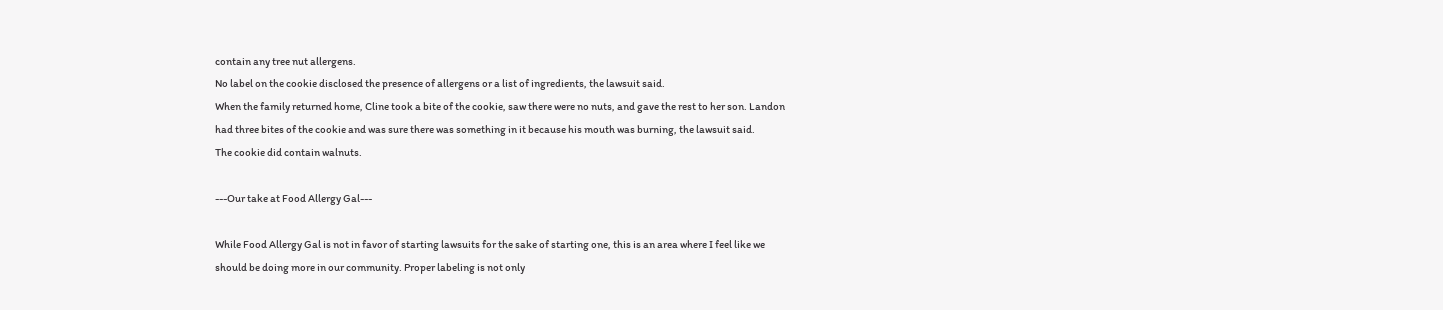contain any tree nut allergens.
No label on the cookie disclosed the presence of allergens or a list of ingredients, the lawsuit said.
When the family returned home, Cline took a bite of the cookie, saw there were no nuts, and gave the rest to her son. Landon had three bites of the cookie and was sure there was something in it because his mouth was burning, the lawsuit said.
The cookie did contain walnuts.

---Our take at Food Allergy Gal---

While Food Allergy Gal is not in favor of starting lawsuits for the sake of starting one, this is an area where I feel like we should be doing more in our community. Proper labeling is not only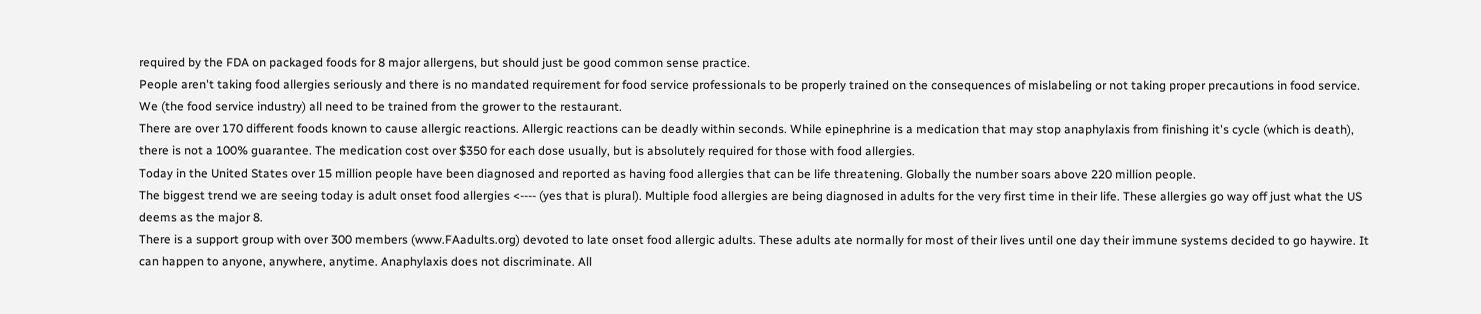required by the FDA on packaged foods for 8 major allergens, but should just be good common sense practice.
People aren't taking food allergies seriously and there is no mandated requirement for food service professionals to be properly trained on the consequences of mislabeling or not taking proper precautions in food service. We (the food service industry) all need to be trained from the grower to the restaurant.
There are over 170 different foods known to cause allergic reactions. Allergic reactions can be deadly within seconds. While epinephrine is a medication that may stop anaphylaxis from finishing it's cycle (which is death), there is not a 100% guarantee. The medication cost over $350 for each dose usually, but is absolutely required for those with food allergies.
Today in the United States over 15 million people have been diagnosed and reported as having food allergies that can be life threatening. Globally the number soars above 220 million people.
The biggest trend we are seeing today is adult onset food allergies <---- (yes that is plural). Multiple food allergies are being diagnosed in adults for the very first time in their life. These allergies go way off just what the US deems as the major 8.
There is a support group with over 300 members (www.FAadults.org) devoted to late onset food allergic adults. These adults ate normally for most of their lives until one day their immune systems decided to go haywire. It can happen to anyone, anywhere, anytime. Anaphylaxis does not discriminate. All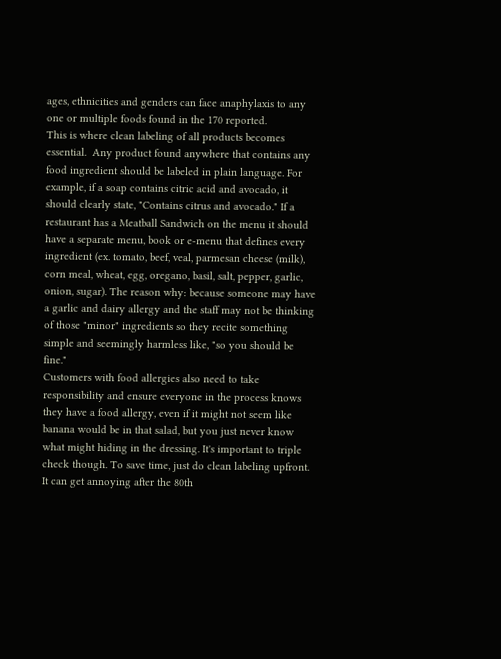ages, ethnicities and genders can face anaphylaxis to any one or multiple foods found in the 170 reported.
This is where clean labeling of all products becomes essential.  Any product found anywhere that contains any food ingredient should be labeled in plain language. For example, if a soap contains citric acid and avocado, it should clearly state, "Contains citrus and avocado." If a restaurant has a Meatball Sandwich on the menu it should have a separate menu, book or e-menu that defines every ingredient (ex. tomato, beef, veal, parmesan cheese (milk), corn meal, wheat, egg, oregano, basil, salt, pepper, garlic, onion, sugar). The reason why: because someone may have a garlic and dairy allergy and the staff may not be thinking of those "minor" ingredients so they recite something simple and seemingly harmless like, "so you should be fine."
Customers with food allergies also need to take responsibility and ensure everyone in the process knows they have a food allergy, even if it might not seem like banana would be in that salad, but you just never know what might hiding in the dressing. It's important to triple check though. To save time, just do clean labeling upfront. It can get annoying after the 80th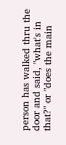person has walked thru the door and said, "what's in that?" or "does the main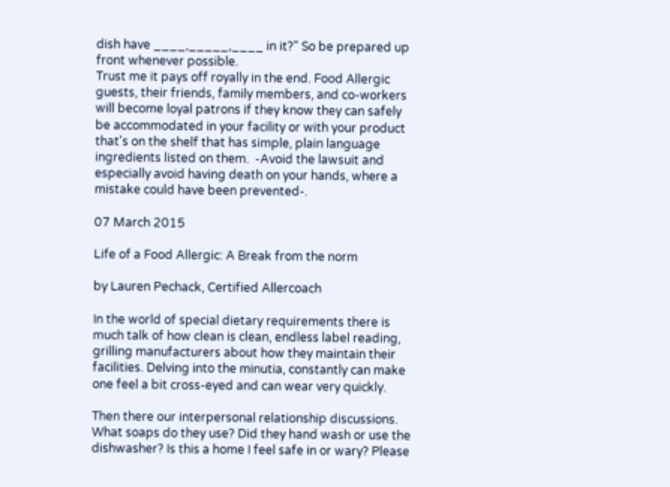dish have ____,_____,____ in it?" So be prepared up front whenever possible.
Trust me it pays off royally in the end. Food Allergic guests, their friends, family members, and co-workers will become loyal patrons if they know they can safely be accommodated in your facility or with your product that's on the shelf that has simple, plain language ingredients listed on them.  -Avoid the lawsuit and especially avoid having death on your hands, where a mistake could have been prevented-.

07 March 2015

Life of a Food Allergic: A Break from the norm

by Lauren Pechack, Certified Allercoach

In the world of special dietary requirements there is much talk of how clean is clean, endless label reading, grilling manufacturers about how they maintain their facilities. Delving into the minutia, constantly can make one feel a bit cross-eyed and can wear very quickly.

Then there our interpersonal relationship discussions. What soaps do they use? Did they hand wash or use the dishwasher? Is this a home I feel safe in or wary? Please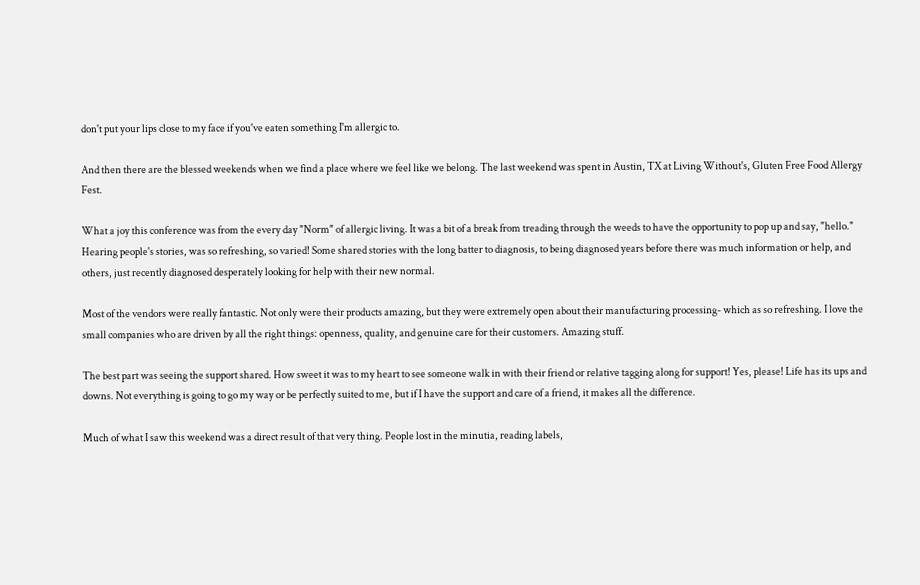don't put your lips close to my face if you've eaten something I'm allergic to.

And then there are the blessed weekends when we find a place where we feel like we belong. The last weekend was spent in Austin, TX at Living Without's, Gluten Free Food Allergy Fest.

What a joy this conference was from the every day "Norm" of allergic living. It was a bit of a break from treading through the weeds to have the opportunity to pop up and say, "hello." Hearing people's stories, was so refreshing, so varied! Some shared stories with the long batter to diagnosis, to being diagnosed years before there was much information or help, and others, just recently diagnosed desperately looking for help with their new normal.

Most of the vendors were really fantastic. Not only were their products amazing, but they were extremely open about their manufacturing processing- which as so refreshing. I love the small companies who are driven by all the right things: openness, quality, and genuine care for their customers. Amazing stuff.

The best part was seeing the support shared. How sweet it was to my heart to see someone walk in with their friend or relative tagging along for support! Yes, please! Life has its ups and downs. Not everything is going to go my way or be perfectly suited to me, but if I have the support and care of a friend, it makes all the difference.

Much of what I saw this weekend was a direct result of that very thing. People lost in the minutia, reading labels,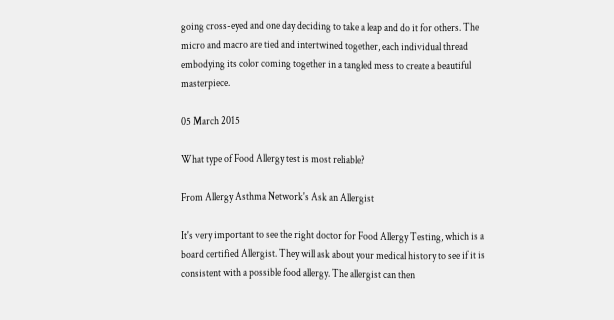going cross-eyed and one day deciding to take a leap and do it for others. The micro and macro are tied and intertwined together, each individual thread embodying its color coming together in a tangled mess to create a beautiful masterpiece.

05 March 2015

What type of Food Allergy test is most reliable?

From Allergy Asthma Network's Ask an Allergist

It's very important to see the right doctor for Food Allergy Testing, which is a board certified Allergist. They will ask about your medical history to see if it is consistent with a possible food allergy. The allergist can then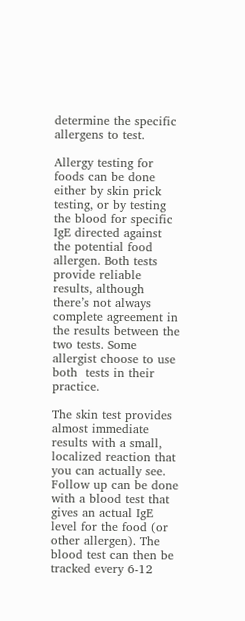determine the specific allergens to test.

Allergy testing for foods can be done either by skin prick testing, or by testing the blood for specific IgE directed against the potential food allergen. Both tests provide reliable results, although there’s not always complete agreement in the results between the two tests. Some allergist choose to use both  tests in their practice.

The skin test provides almost immediate results with a small, localized reaction that you can actually see. Follow up can be done with a blood test that gives an actual IgE level for the food (or other allergen). The blood test can then be tracked every 6-12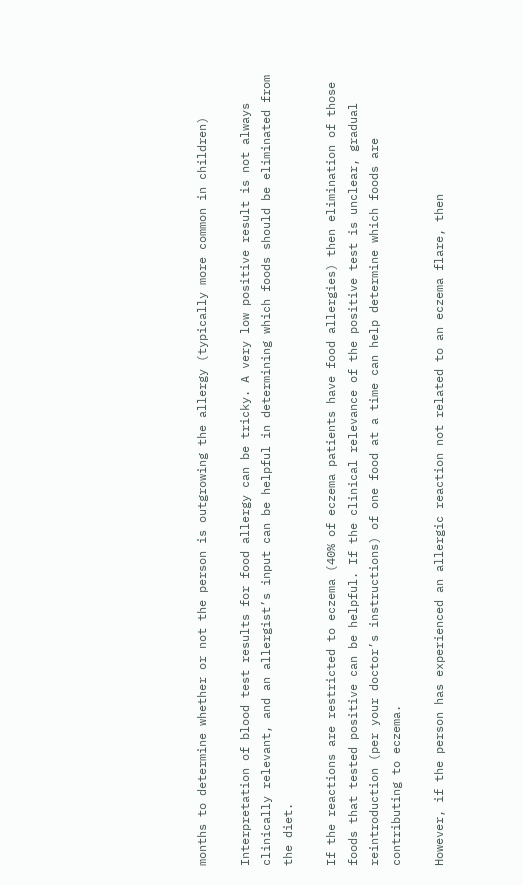months to determine whether or not the person is outgrowing the allergy (typically more common in children)

Interpretation of blood test results for food allergy can be tricky. A very low positive result is not always clinically relevant, and an allergist’s input can be helpful in determining which foods should be eliminated from the diet.

If the reactions are restricted to eczema (40% of eczema patients have food allergies) then elimination of those foods that tested positive can be helpful. If the clinical relevance of the positive test is unclear, gradual reintroduction (per your doctor’s instructions) of one food at a time can help determine which foods are contributing to eczema.

However, if the person has experienced an allergic reaction not related to an eczema flare, then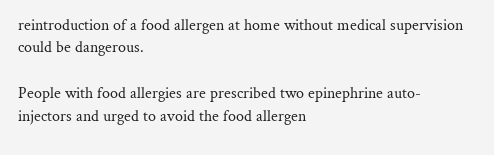reintroduction of a food allergen at home without medical supervision could be dangerous.

People with food allergies are prescribed two epinephrine auto-injectors and urged to avoid the food allergen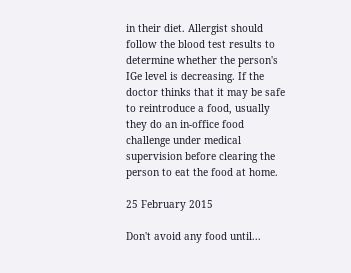in their diet. Allergist should follow the blood test results to determine whether the person's IGe level is decreasing. If the doctor thinks that it may be safe to reintroduce a food, usually they do an in-office food challenge under medical supervision before clearing the person to eat the food at home.

25 February 2015

Don't avoid any food until...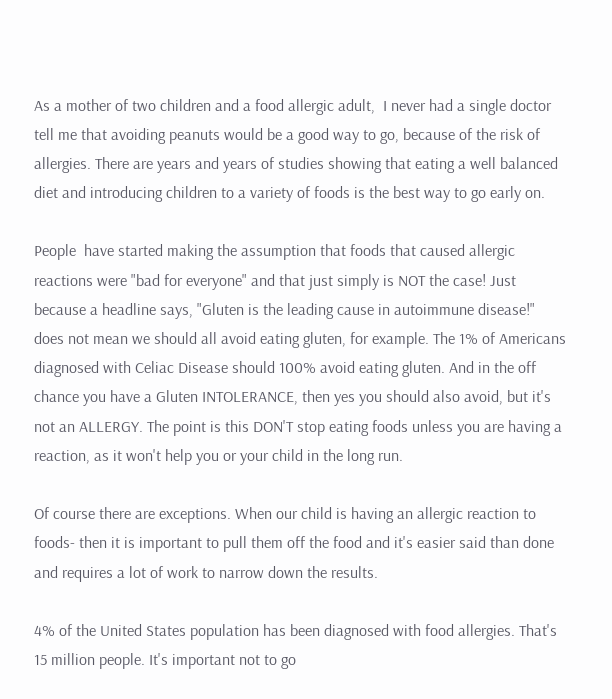As a mother of two children and a food allergic adult,  I never had a single doctor tell me that avoiding peanuts would be a good way to go, because of the risk of allergies. There are years and years of studies showing that eating a well balanced diet and introducing children to a variety of foods is the best way to go early on.

People  have started making the assumption that foods that caused allergic reactions were "bad for everyone" and that just simply is NOT the case! Just because a headline says, "Gluten is the leading cause in autoimmune disease!" does not mean we should all avoid eating gluten, for example. The 1% of Americans diagnosed with Celiac Disease should 100% avoid eating gluten. And in the off chance you have a Gluten INTOLERANCE, then yes you should also avoid, but it's not an ALLERGY. The point is this DON'T stop eating foods unless you are having a reaction, as it won't help you or your child in the long run.

Of course there are exceptions. When our child is having an allergic reaction to foods- then it is important to pull them off the food and it's easier said than done and requires a lot of work to narrow down the results.

4% of the United States population has been diagnosed with food allergies. That's 15 million people. It's important not to go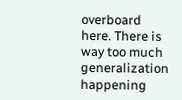overboard here. There is way too much generalization happening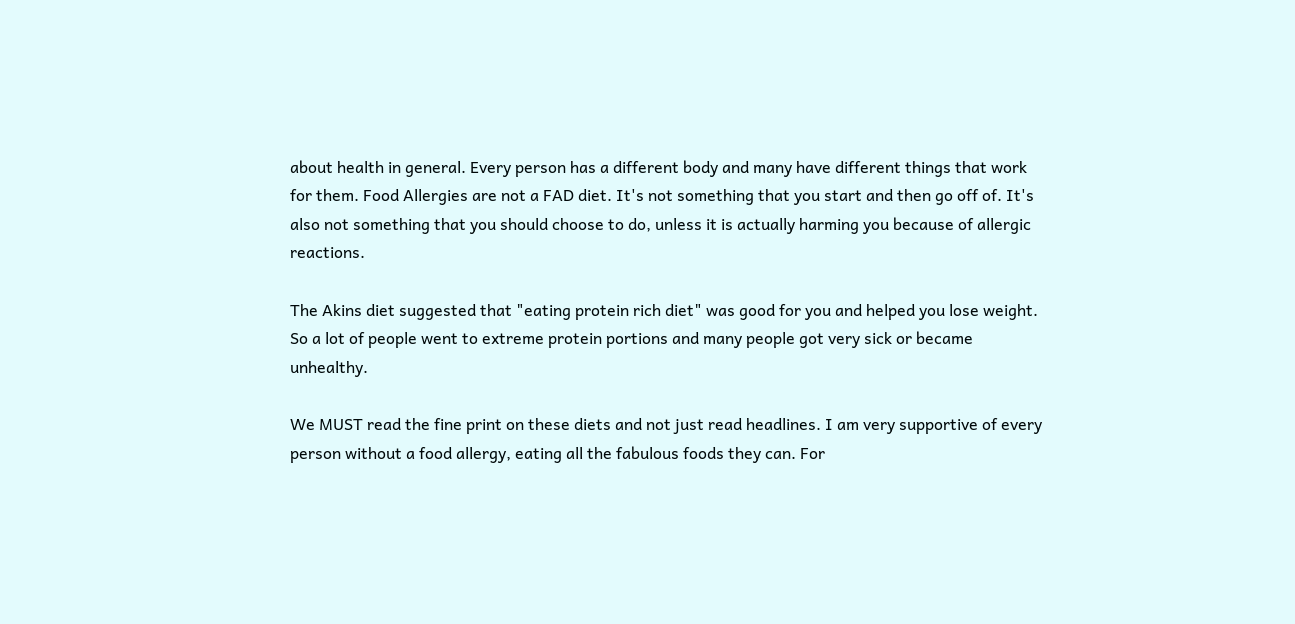about health in general. Every person has a different body and many have different things that work for them. Food Allergies are not a FAD diet. It's not something that you start and then go off of. It's also not something that you should choose to do, unless it is actually harming you because of allergic reactions.

The Akins diet suggested that "eating protein rich diet" was good for you and helped you lose weight. So a lot of people went to extreme protein portions and many people got very sick or became unhealthy.

We MUST read the fine print on these diets and not just read headlines. I am very supportive of every person without a food allergy, eating all the fabulous foods they can. For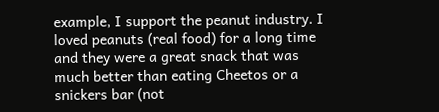example, I support the peanut industry. I loved peanuts (real food) for a long time and they were a great snack that was much better than eating Cheetos or a snickers bar (not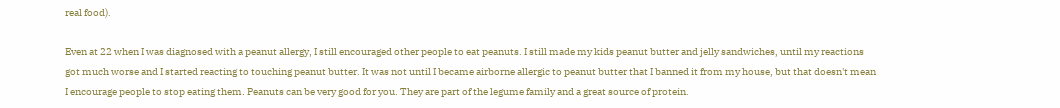real food).

Even at 22 when I was diagnosed with a peanut allergy, I still encouraged other people to eat peanuts. I still made my kids peanut butter and jelly sandwiches, until my reactions got much worse and I started reacting to touching peanut butter. It was not until I became airborne allergic to peanut butter that I banned it from my house, but that doesn't mean I encourage people to stop eating them. Peanuts can be very good for you. They are part of the legume family and a great source of protein.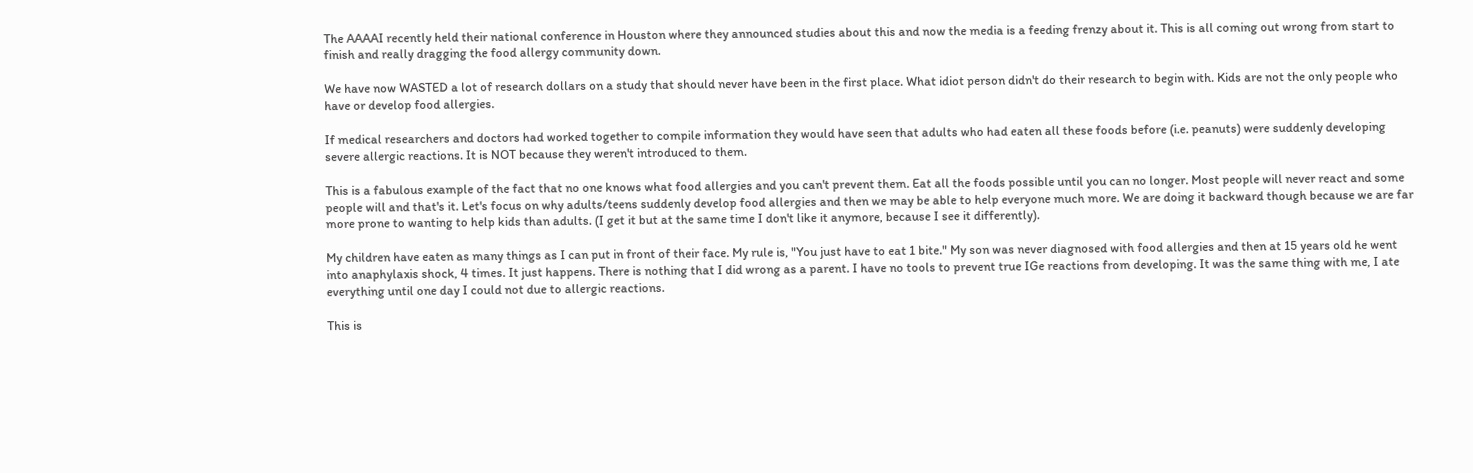The AAAAI recently held their national conference in Houston where they announced studies about this and now the media is a feeding frenzy about it. This is all coming out wrong from start to finish and really dragging the food allergy community down.

We have now WASTED a lot of research dollars on a study that should never have been in the first place. What idiot person didn't do their research to begin with. Kids are not the only people who have or develop food allergies.

If medical researchers and doctors had worked together to compile information they would have seen that adults who had eaten all these foods before (i.e. peanuts) were suddenly developing severe allergic reactions. It is NOT because they weren't introduced to them.

This is a fabulous example of the fact that no one knows what food allergies and you can't prevent them. Eat all the foods possible until you can no longer. Most people will never react and some people will and that's it. Let's focus on why adults/teens suddenly develop food allergies and then we may be able to help everyone much more. We are doing it backward though because we are far more prone to wanting to help kids than adults. (I get it but at the same time I don't like it anymore, because I see it differently).

My children have eaten as many things as I can put in front of their face. My rule is, "You just have to eat 1 bite." My son was never diagnosed with food allergies and then at 15 years old he went into anaphylaxis shock, 4 times. It just happens. There is nothing that I did wrong as a parent. I have no tools to prevent true IGe reactions from developing. It was the same thing with me, I ate everything until one day I could not due to allergic reactions.

This is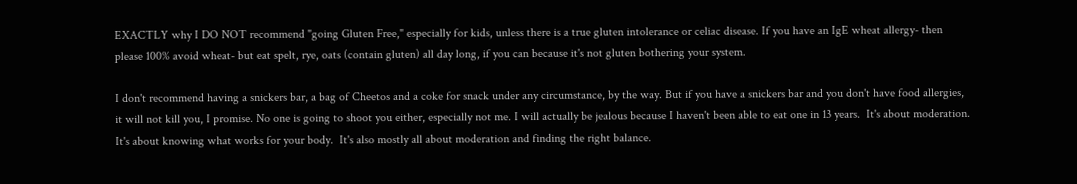EXACTLY why I DO NOT recommend "going Gluten Free," especially for kids, unless there is a true gluten intolerance or celiac disease. If you have an IgE wheat allergy- then please 100% avoid wheat- but eat spelt, rye, oats (contain gluten) all day long, if you can because it's not gluten bothering your system.

I don't recommend having a snickers bar, a bag of Cheetos and a coke for snack under any circumstance, by the way. But if you have a snickers bar and you don't have food allergies, it will not kill you, I promise. No one is going to shoot you either, especially not me. I will actually be jealous because I haven't been able to eat one in 13 years.  It's about moderation. It's about knowing what works for your body.  It's also mostly all about moderation and finding the right balance.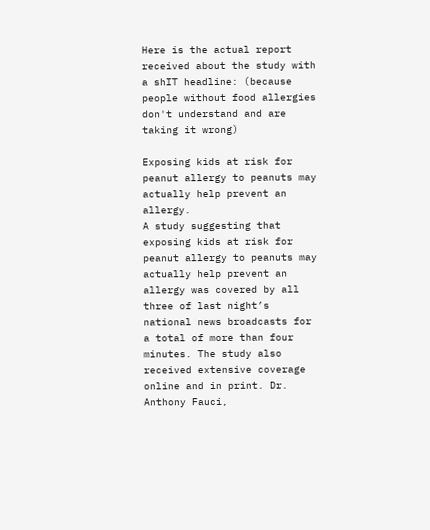Here is the actual report received about the study with a shIT headline: (because people without food allergies don't understand and are taking it wrong)

Exposing kids at risk for peanut allergy to peanuts may actually help prevent an allergy.
A study suggesting that exposing kids at risk for peanut allergy to peanuts may actually help prevent an allergy was covered by all three of last night’s national news broadcasts for a total of more than four minutes. The study also received extensive coverage online and in print. Dr. Anthony Fauci,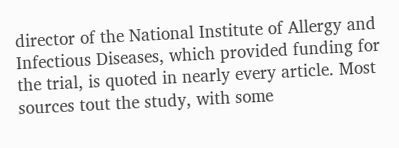director of the National Institute of Allergy and Infectious Diseases, which provided funding for the trial, is quoted in nearly every article. Most sources tout the study, with some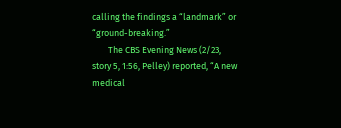calling the findings a “landmark” or “ground-breaking.”
        The CBS Evening News (2/23, story 5, 1:56, Pelley) reported, “A new medical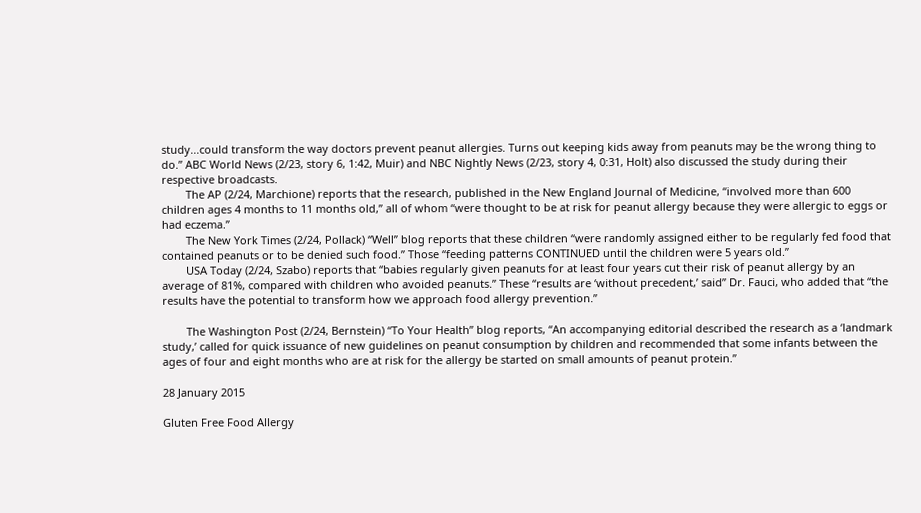study...could transform the way doctors prevent peanut allergies. Turns out keeping kids away from peanuts may be the wrong thing to do.” ABC World News (2/23, story 6, 1:42, Muir) and NBC Nightly News (2/23, story 4, 0:31, Holt) also discussed the study during their respective broadcasts.
        The AP (2/24, Marchione) reports that the research, published in the New England Journal of Medicine, “involved more than 600 children ages 4 months to 11 months old,” all of whom “were thought to be at risk for peanut allergy because they were allergic to eggs or had eczema.”
        The New York Times (2/24, Pollack) “Well” blog reports that these children “were randomly assigned either to be regularly fed food that contained peanuts or to be denied such food.” Those “feeding patterns CONTINUED until the children were 5 years old.”
        USA Today (2/24, Szabo) reports that “babies regularly given peanuts for at least four years cut their risk of peanut allergy by an average of 81%, compared with children who avoided peanuts.” These “results are ‘without precedent,’ said” Dr. Fauci, who added that “the results have the potential to transform how we approach food allergy prevention.”

        The Washington Post (2/24, Bernstein) “To Your Health” blog reports, “An accompanying editorial described the research as a ‘landmark study,’ called for quick issuance of new guidelines on peanut consumption by children and recommended that some infants between the ages of four and eight months who are at risk for the allergy be started on small amounts of peanut protein.”

28 January 2015

Gluten Free Food Allergy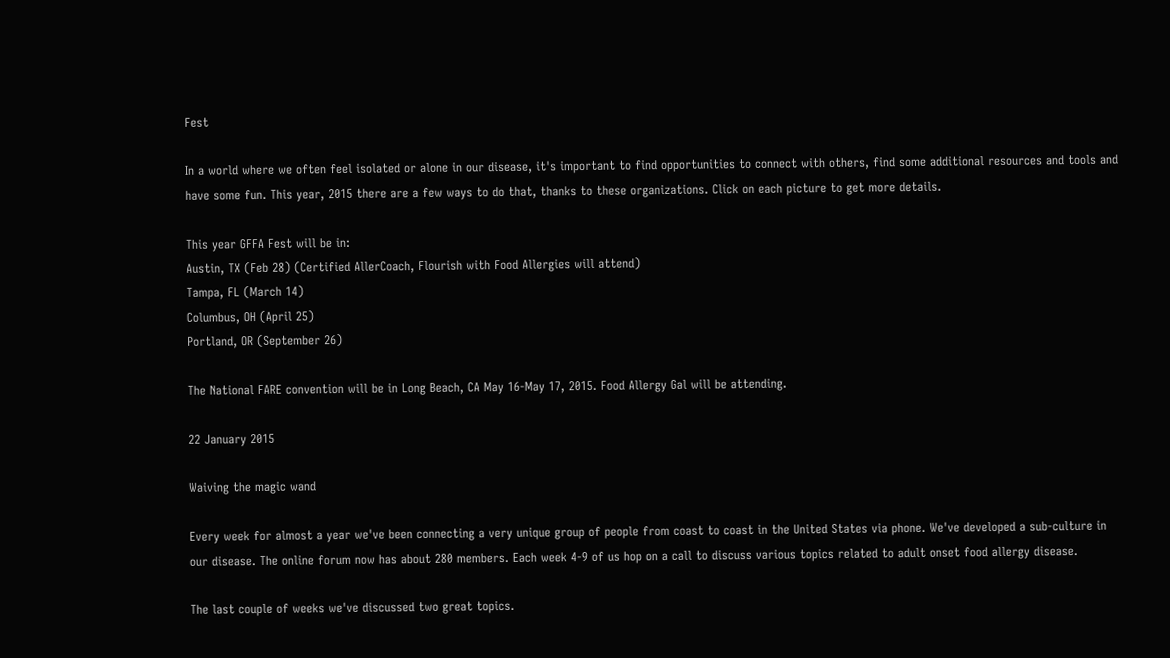Fest

In a world where we often feel isolated or alone in our disease, it's important to find opportunities to connect with others, find some additional resources and tools and have some fun. This year, 2015 there are a few ways to do that, thanks to these organizations. Click on each picture to get more details.

This year GFFA Fest will be in:
Austin, TX (Feb 28) (Certified AllerCoach, Flourish with Food Allergies will attend)
Tampa, FL (March 14)
Columbus, OH (April 25)
Portland, OR (September 26)

The National FARE convention will be in Long Beach, CA May 16-May 17, 2015. Food Allergy Gal will be attending.

22 January 2015

Waiving the magic wand

Every week for almost a year we've been connecting a very unique group of people from coast to coast in the United States via phone. We've developed a sub-culture in our disease. The online forum now has about 280 members. Each week 4-9 of us hop on a call to discuss various topics related to adult onset food allergy disease.

The last couple of weeks we've discussed two great topics.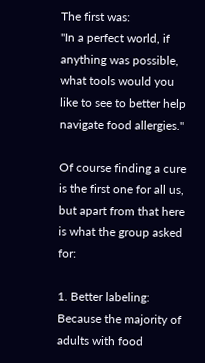The first was:
"In a perfect world, if anything was possible, what tools would you like to see to better help navigate food allergies."

Of course finding a cure is the first one for all us, but apart from that here is what the group asked for:

1. Better labeling: Because the majority of adults with food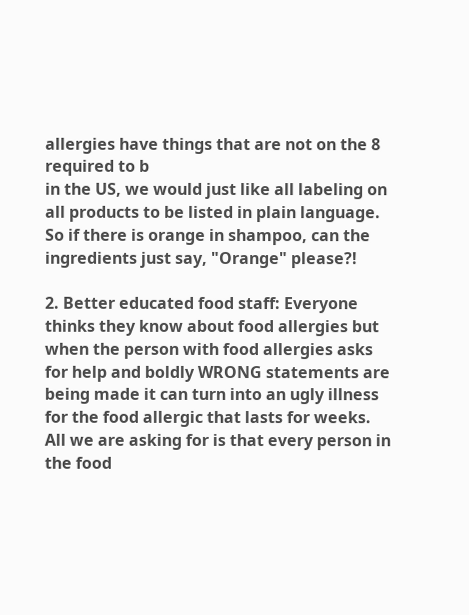allergies have things that are not on the 8 required to b
in the US, we would just like all labeling on all products to be listed in plain language. So if there is orange in shampoo, can the ingredients just say, "Orange" please?!

2. Better educated food staff: Everyone thinks they know about food allergies but when the person with food allergies asks for help and boldly WRONG statements are being made it can turn into an ugly illness for the food allergic that lasts for weeks. All we are asking for is that every person in the food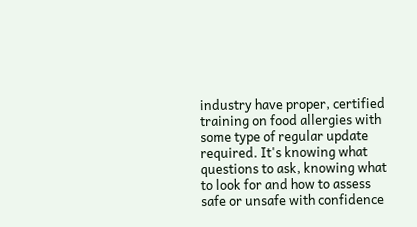industry have proper, certified training on food allergies with some type of regular update required. It's knowing what questions to ask, knowing what to look for and how to assess safe or unsafe with confidence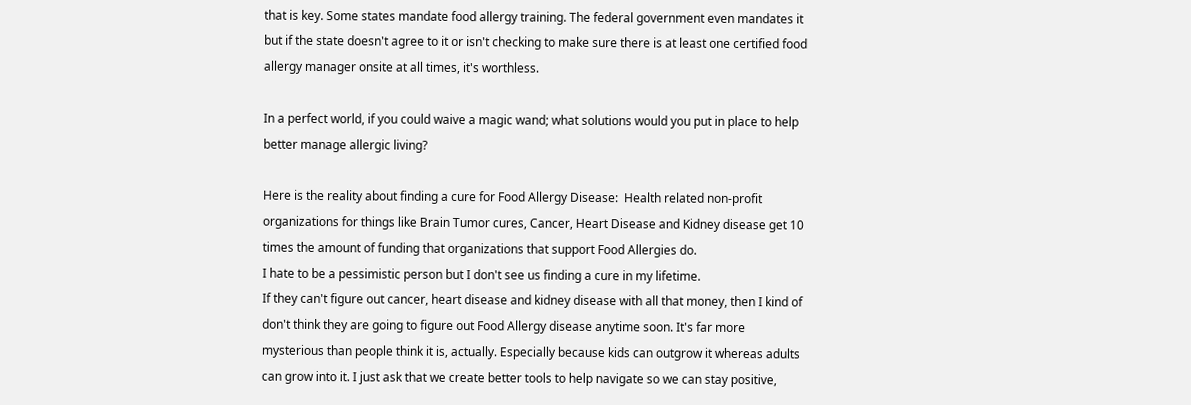that is key. Some states mandate food allergy training. The federal government even mandates it but if the state doesn't agree to it or isn't checking to make sure there is at least one certified food allergy manager onsite at all times, it's worthless.

In a perfect world, if you could waive a magic wand; what solutions would you put in place to help better manage allergic living?

Here is the reality about finding a cure for Food Allergy Disease:  Health related non-profit organizations for things like Brain Tumor cures, Cancer, Heart Disease and Kidney disease get 10 times the amount of funding that organizations that support Food Allergies do.
I hate to be a pessimistic person but I don't see us finding a cure in my lifetime.
If they can't figure out cancer, heart disease and kidney disease with all that money, then I kind of don't think they are going to figure out Food Allergy disease anytime soon. It's far more mysterious than people think it is, actually. Especially because kids can outgrow it whereas adults can grow into it. I just ask that we create better tools to help navigate so we can stay positive,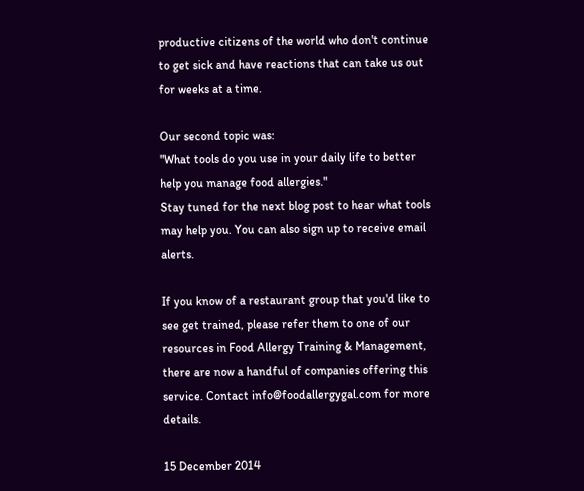productive citizens of the world who don't continue to get sick and have reactions that can take us out for weeks at a time.

Our second topic was:
"What tools do you use in your daily life to better help you manage food allergies."
Stay tuned for the next blog post to hear what tools may help you. You can also sign up to receive email alerts.

If you know of a restaurant group that you'd like to see get trained, please refer them to one of our resources in Food Allergy Training & Management, there are now a handful of companies offering this service. Contact info@foodallergygal.com for more details.

15 December 2014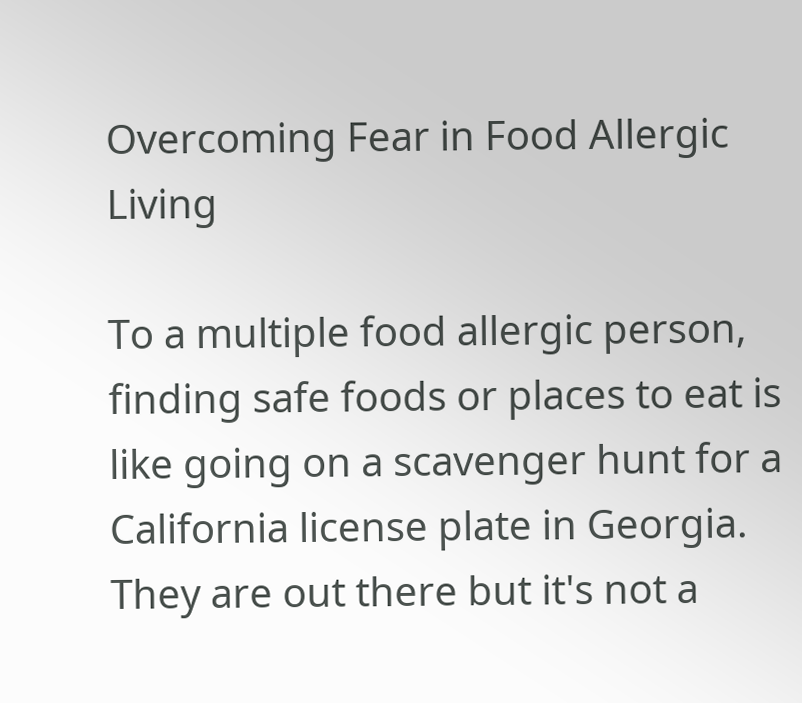Overcoming Fear in Food Allergic Living

To a multiple food allergic person, finding safe foods or places to eat is like going on a scavenger hunt for a California license plate in Georgia. They are out there but it's not a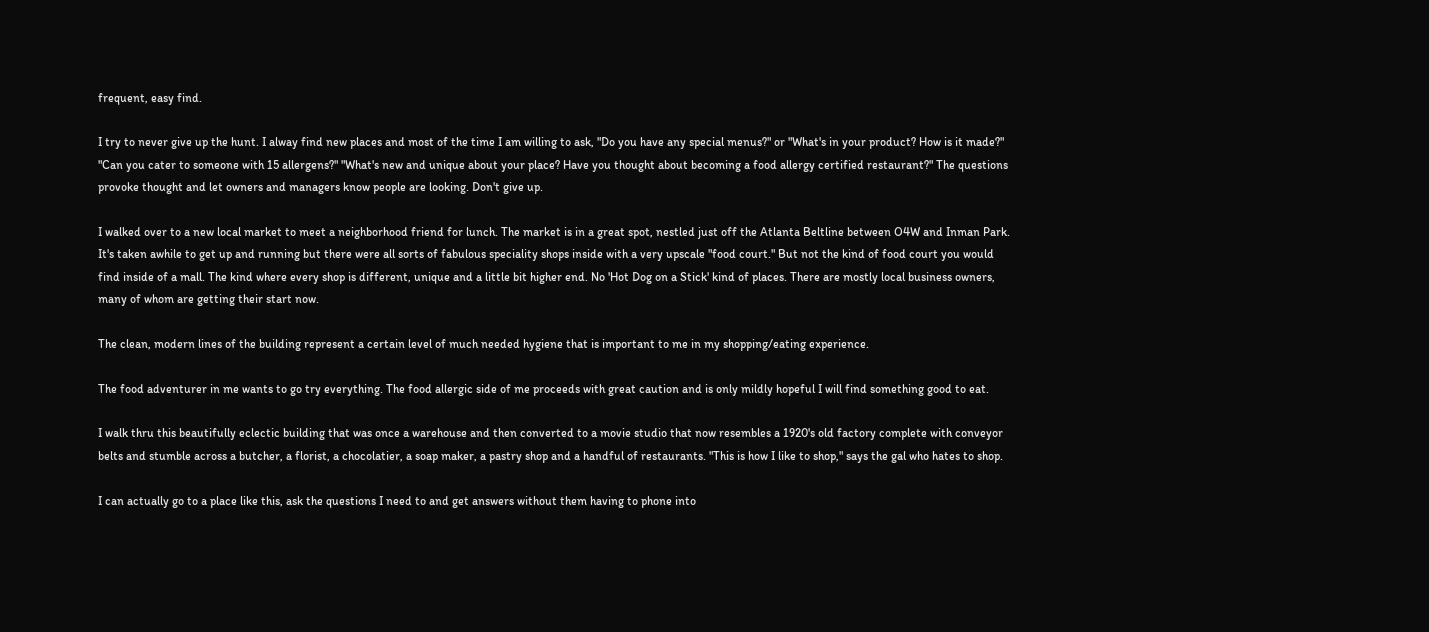frequent, easy find.

I try to never give up the hunt. I alway find new places and most of the time I am willing to ask, "Do you have any special menus?" or "What's in your product? How is it made?" "Can you cater to someone with 15 allergens?" "What's new and unique about your place? Have you thought about becoming a food allergy certified restaurant?" The questions provoke thought and let owners and managers know people are looking. Don't give up.

I walked over to a new local market to meet a neighborhood friend for lunch. The market is in a great spot, nestled just off the Atlanta Beltline between O4W and Inman Park. It's taken awhile to get up and running but there were all sorts of fabulous speciality shops inside with a very upscale "food court." But not the kind of food court you would find inside of a mall. The kind where every shop is different, unique and a little bit higher end. No 'Hot Dog on a Stick' kind of places. There are mostly local business owners, many of whom are getting their start now.

The clean, modern lines of the building represent a certain level of much needed hygiene that is important to me in my shopping/eating experience.

The food adventurer in me wants to go try everything. The food allergic side of me proceeds with great caution and is only mildly hopeful I will find something good to eat.

I walk thru this beautifully eclectic building that was once a warehouse and then converted to a movie studio that now resembles a 1920's old factory complete with conveyor belts and stumble across a butcher, a florist, a chocolatier, a soap maker, a pastry shop and a handful of restaurants. "This is how I like to shop," says the gal who hates to shop.

I can actually go to a place like this, ask the questions I need to and get answers without them having to phone into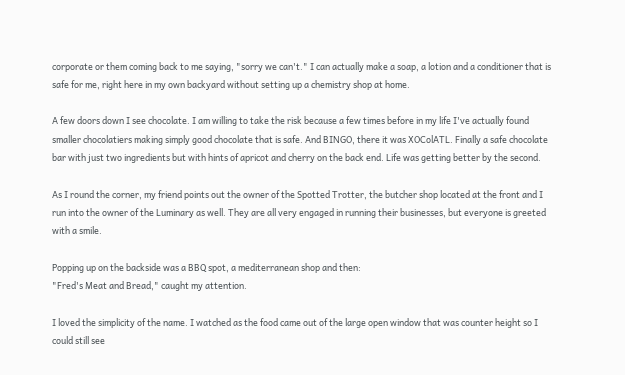corporate or them coming back to me saying, "sorry we can't." I can actually make a soap, a lotion and a conditioner that is safe for me, right here in my own backyard without setting up a chemistry shop at home.

A few doors down I see chocolate. I am willing to take the risk because a few times before in my life I've actually found smaller chocolatiers making simply good chocolate that is safe. And BINGO, there it was XOColATL. Finally a safe chocolate bar with just two ingredients but with hints of apricot and cherry on the back end. Life was getting better by the second.

As I round the corner, my friend points out the owner of the Spotted Trotter, the butcher shop located at the front and I run into the owner of the Luminary as well. They are all very engaged in running their businesses, but everyone is greeted with a smile.

Popping up on the backside was a BBQ spot, a mediterranean shop and then:
"Fred's Meat and Bread," caught my attention.

I loved the simplicity of the name. I watched as the food came out of the large open window that was counter height so I could still see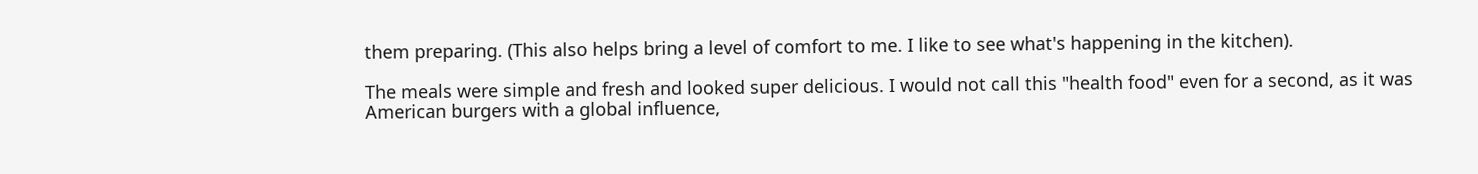them preparing. (This also helps bring a level of comfort to me. I like to see what's happening in the kitchen).

The meals were simple and fresh and looked super delicious. I would not call this "health food" even for a second, as it was American burgers with a global influence,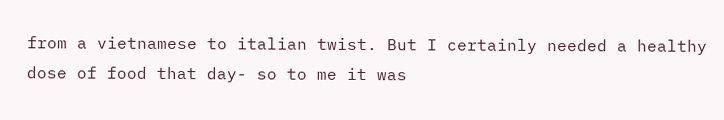from a vietnamese to italian twist. But I certainly needed a healthy dose of food that day- so to me it was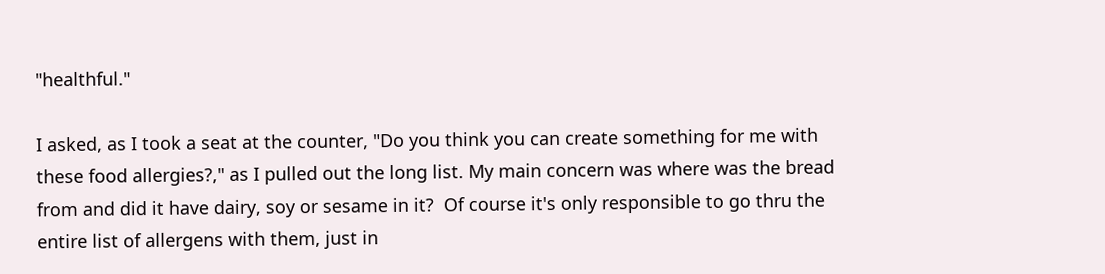"healthful."

I asked, as I took a seat at the counter, "Do you think you can create something for me with these food allergies?," as I pulled out the long list. My main concern was where was the bread from and did it have dairy, soy or sesame in it?  Of course it's only responsible to go thru the entire list of allergens with them, just in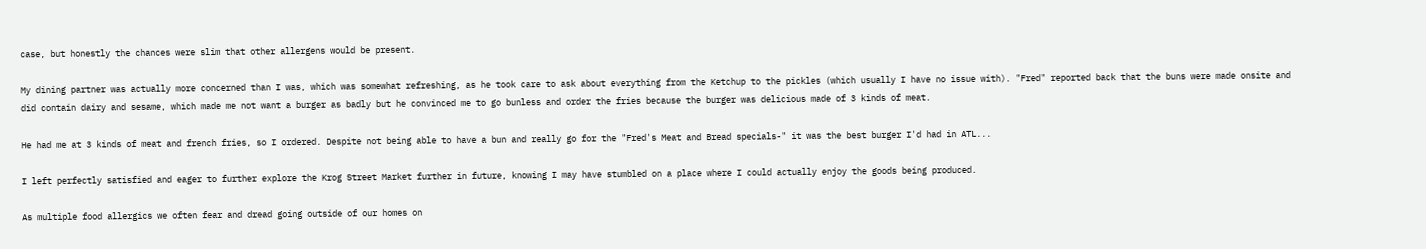case, but honestly the chances were slim that other allergens would be present.

My dining partner was actually more concerned than I was, which was somewhat refreshing, as he took care to ask about everything from the Ketchup to the pickles (which usually I have no issue with). "Fred" reported back that the buns were made onsite and did contain dairy and sesame, which made me not want a burger as badly but he convinced me to go bunless and order the fries because the burger was delicious made of 3 kinds of meat.

He had me at 3 kinds of meat and french fries, so I ordered. Despite not being able to have a bun and really go for the "Fred's Meat and Bread specials-" it was the best burger I'd had in ATL...

I left perfectly satisfied and eager to further explore the Krog Street Market further in future, knowing I may have stumbled on a place where I could actually enjoy the goods being produced.

As multiple food allergics we often fear and dread going outside of our homes on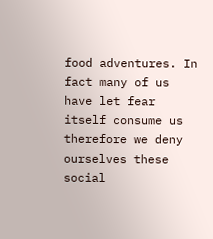food adventures. In fact many of us have let fear itself consume us therefore we deny ourselves these social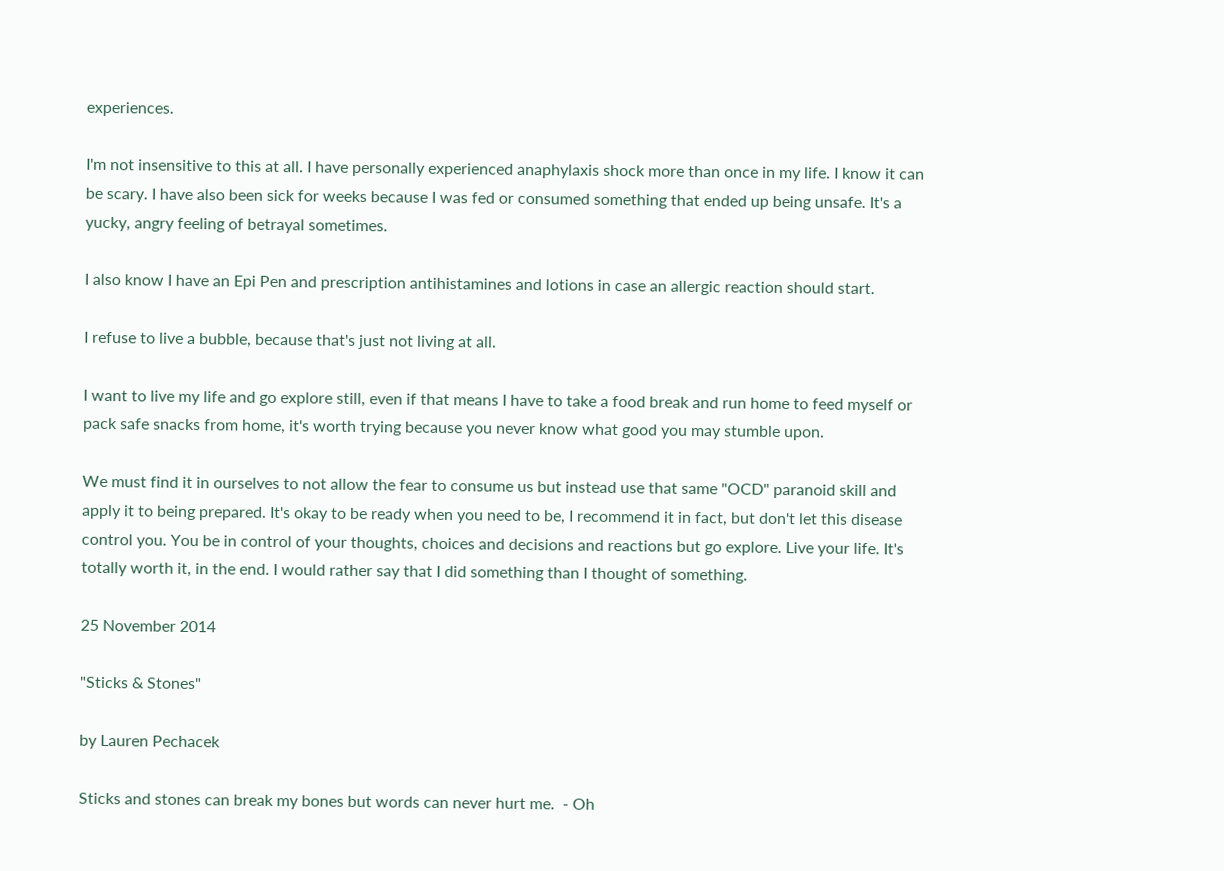experiences.

I'm not insensitive to this at all. I have personally experienced anaphylaxis shock more than once in my life. I know it can be scary. I have also been sick for weeks because I was fed or consumed something that ended up being unsafe. It's a yucky, angry feeling of betrayal sometimes.

I also know I have an Epi Pen and prescription antihistamines and lotions in case an allergic reaction should start.

I refuse to live a bubble, because that's just not living at all.

I want to live my life and go explore still, even if that means I have to take a food break and run home to feed myself or pack safe snacks from home, it's worth trying because you never know what good you may stumble upon.

We must find it in ourselves to not allow the fear to consume us but instead use that same "OCD" paranoid skill and apply it to being prepared. It's okay to be ready when you need to be, I recommend it in fact, but don't let this disease control you. You be in control of your thoughts, choices and decisions and reactions but go explore. Live your life. It's totally worth it, in the end. I would rather say that I did something than I thought of something.

25 November 2014

"Sticks & Stones"

by Lauren Pechacek

Sticks and stones can break my bones but words can never hurt me.  - Oh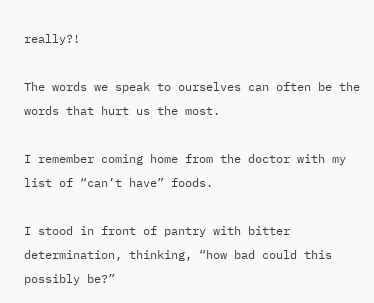really?!

The words we speak to ourselves can often be the words that hurt us the most.

I remember coming home from the doctor with my list of “can’t have” foods.

I stood in front of pantry with bitter determination, thinking, “how bad could this possibly be?”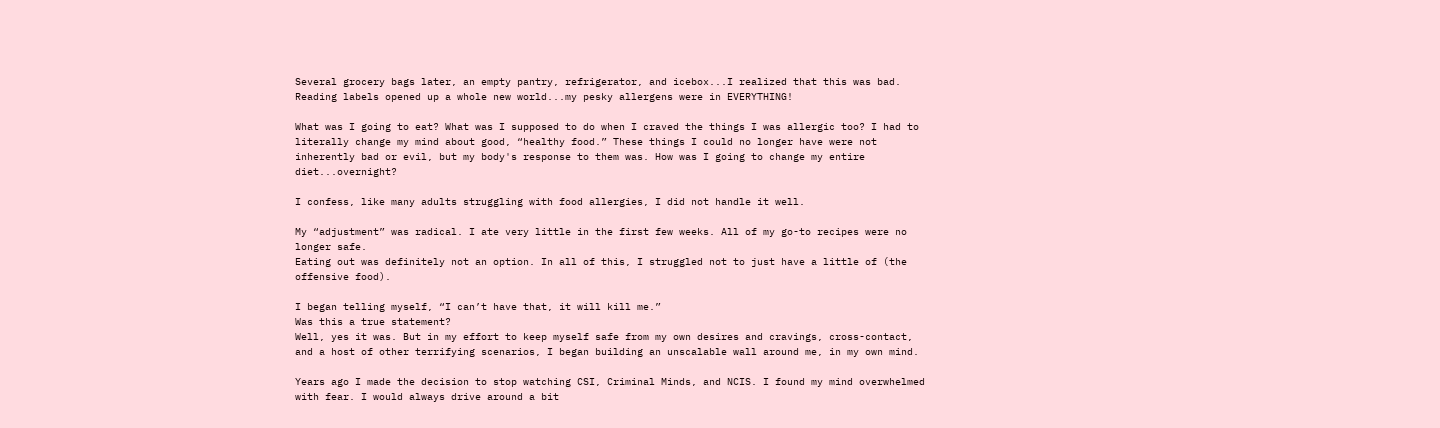Several grocery bags later, an empty pantry, refrigerator, and icebox...I realized that this was bad.
Reading labels opened up a whole new world...my pesky allergens were in EVERYTHING!

What was I going to eat? What was I supposed to do when I craved the things I was allergic too? I had to literally change my mind about good, “healthy food.” These things I could no longer have were not inherently bad or evil, but my body's response to them was. How was I going to change my entire diet...overnight?

I confess, like many adults struggling with food allergies, I did not handle it well.

My “adjustment” was radical. I ate very little in the first few weeks. All of my go-to recipes were no longer safe.
Eating out was definitely not an option. In all of this, I struggled not to just have a little of (the offensive food).

I began telling myself, “I can’t have that, it will kill me.”
Was this a true statement?
Well, yes it was. But in my effort to keep myself safe from my own desires and cravings, cross-contact, and a host of other terrifying scenarios, I began building an unscalable wall around me, in my own mind.

Years ago I made the decision to stop watching CSI, Criminal Minds, and NCIS. I found my mind overwhelmed with fear. I would always drive around a bit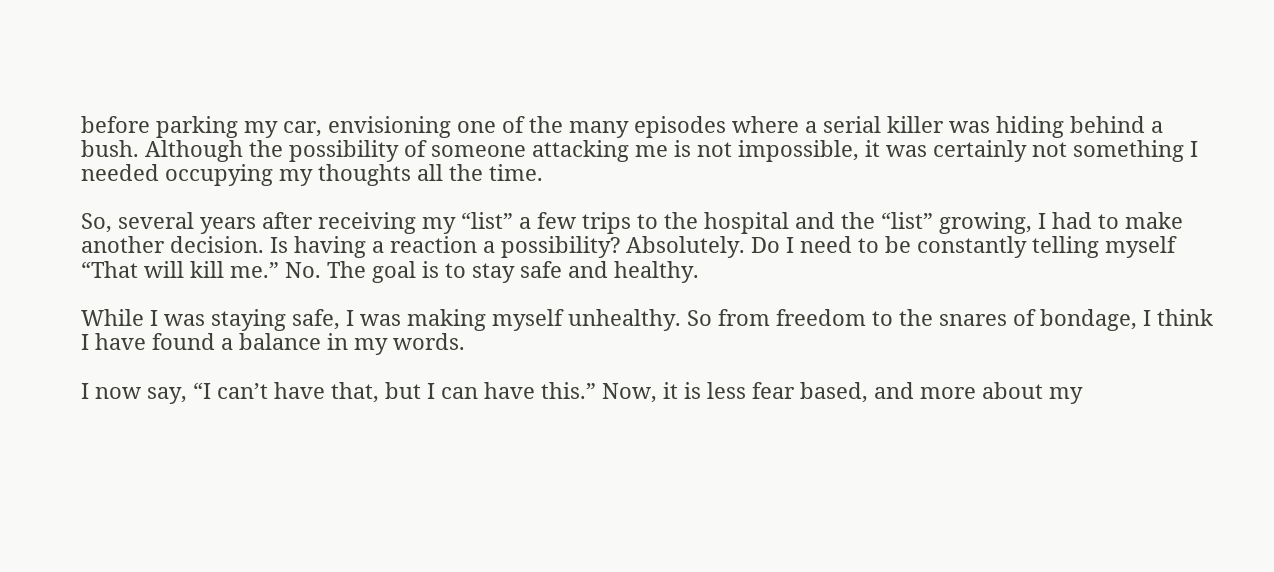before parking my car, envisioning one of the many episodes where a serial killer was hiding behind a bush. Although the possibility of someone attacking me is not impossible, it was certainly not something I needed occupying my thoughts all the time.

So, several years after receiving my “list” a few trips to the hospital and the “list” growing, I had to make another decision. Is having a reaction a possibility? Absolutely. Do I need to be constantly telling myself “That will kill me.” No. The goal is to stay safe and healthy.

While I was staying safe, I was making myself unhealthy. So from freedom to the snares of bondage, I think I have found a balance in my words.

I now say, “I can’t have that, but I can have this.” Now, it is less fear based, and more about my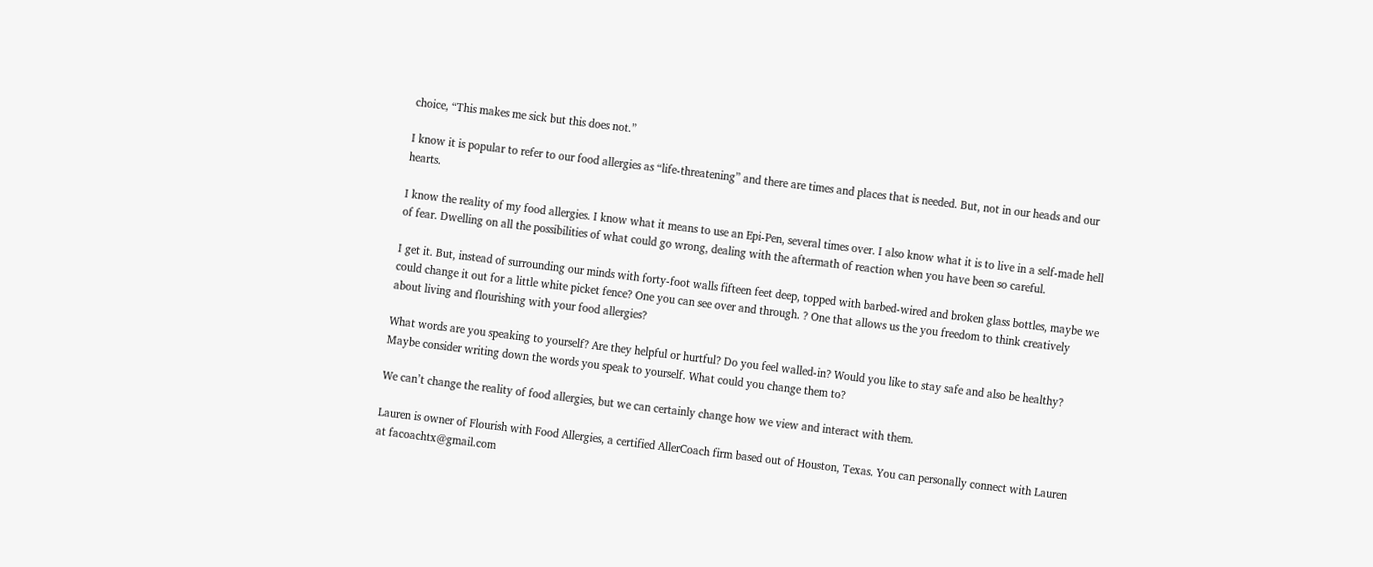choice, “This makes me sick but this does not.”

I know it is popular to refer to our food allergies as “life-threatening” and there are times and places that is needed. But, not in our heads and our hearts.

I know the reality of my food allergies. I know what it means to use an Epi-Pen, several times over. I also know what it is to live in a self-made hell of fear. Dwelling on all the possibilities of what could go wrong, dealing with the aftermath of reaction when you have been so careful.

I get it. But, instead of surrounding our minds with forty-foot walls fifteen feet deep, topped with barbed-wired and broken glass bottles, maybe we could change it out for a little white picket fence? One you can see over and through. ? One that allows us the you freedom to think creatively about living and flourishing with your food allergies?

What words are you speaking to yourself? Are they helpful or hurtful? Do you feel walled-in? Would you like to stay safe and also be healthy? Maybe consider writing down the words you speak to yourself. What could you change them to?

We can’t change the reality of food allergies, but we can certainly change how we view and interact with them.

Lauren is owner of Flourish with Food Allergies, a certified AllerCoach firm based out of Houston, Texas. You can personally connect with Lauren at facoachtx@gmail.com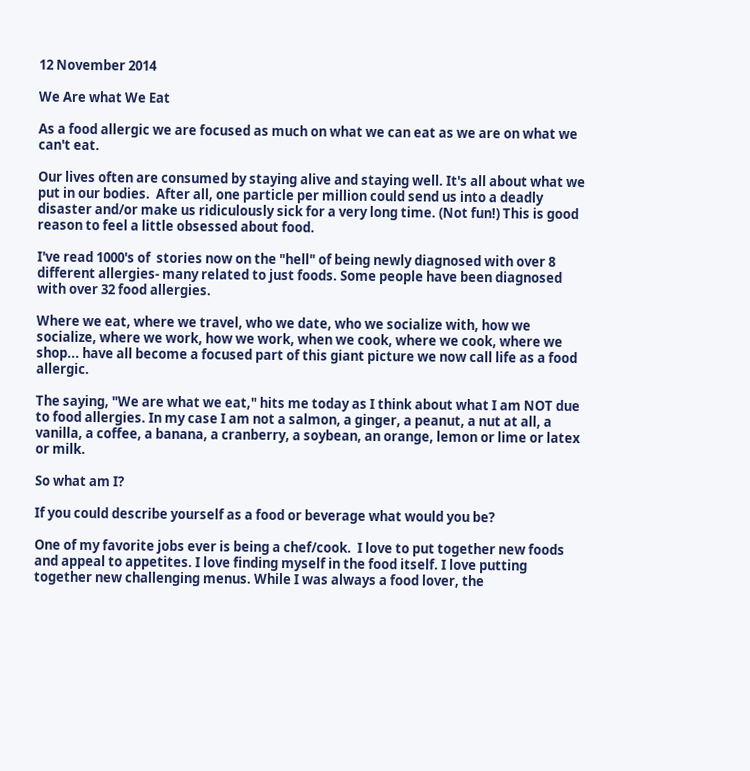12 November 2014

We Are what We Eat

As a food allergic we are focused as much on what we can eat as we are on what we can't eat.

Our lives often are consumed by staying alive and staying well. It's all about what we put in our bodies.  After all, one particle per million could send us into a deadly disaster and/or make us ridiculously sick for a very long time. (Not fun!) This is good reason to feel a little obsessed about food.

I've read 1000's of  stories now on the "hell" of being newly diagnosed with over 8 different allergies- many related to just foods. Some people have been diagnosed with over 32 food allergies.

Where we eat, where we travel, who we date, who we socialize with, how we socialize, where we work, how we work, when we cook, where we cook, where we shop... have all become a focused part of this giant picture we now call life as a food allergic.

The saying, "We are what we eat," hits me today as I think about what I am NOT due to food allergies. In my case I am not a salmon, a ginger, a peanut, a nut at all, a vanilla, a coffee, a banana, a cranberry, a soybean, an orange, lemon or lime or latex or milk.

So what am I?

If you could describe yourself as a food or beverage what would you be?

One of my favorite jobs ever is being a chef/cook.  I love to put together new foods and appeal to appetites. I love finding myself in the food itself. I love putting together new challenging menus. While I was always a food lover, the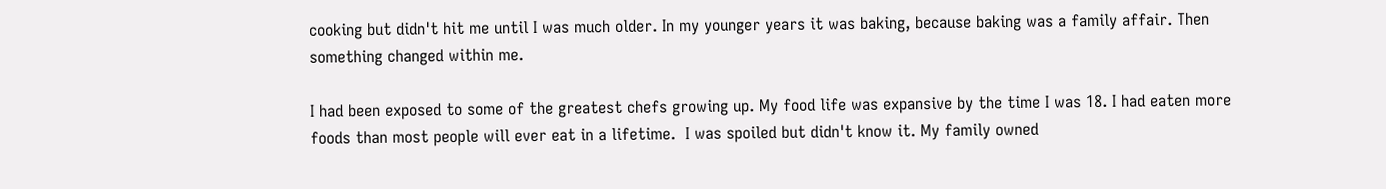cooking but didn't hit me until I was much older. In my younger years it was baking, because baking was a family affair. Then something changed within me.

I had been exposed to some of the greatest chefs growing up. My food life was expansive by the time I was 18. I had eaten more foods than most people will ever eat in a lifetime.  I was spoiled but didn't know it. My family owned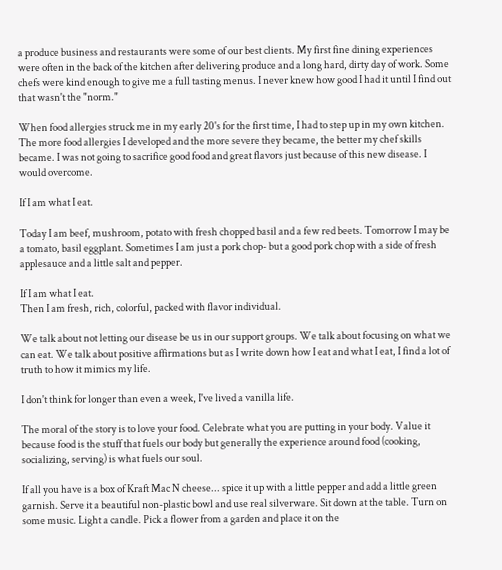a produce business and restaurants were some of our best clients. My first fine dining experiences were often in the back of the kitchen after delivering produce and a long hard, dirty day of work. Some chefs were kind enough to give me a full tasting menus. I never knew how good I had it until I find out that wasn't the "norm."

When food allergies struck me in my early 20's for the first time, I had to step up in my own kitchen. The more food allergies I developed and the more severe they became, the better my chef skills became. I was not going to sacrifice good food and great flavors just because of this new disease. I would overcome.

If I am what I eat.

Today I am beef, mushroom, potato with fresh chopped basil and a few red beets. Tomorrow I may be a tomato, basil eggplant. Sometimes I am just a pork chop- but a good pork chop with a side of fresh applesauce and a little salt and pepper.

If I am what I eat.
Then I am fresh, rich, colorful, packed with flavor individual.

We talk about not letting our disease be us in our support groups. We talk about focusing on what we can eat. We talk about positive affirmations but as I write down how I eat and what I eat, I find a lot of truth to how it mimics my life.

I don't think for longer than even a week, I've lived a vanilla life.

The moral of the story is to love your food. Celebrate what you are putting in your body. Value it because food is the stuff that fuels our body but generally the experience around food (cooking, socializing, serving) is what fuels our soul.

If all you have is a box of Kraft Mac N cheese... spice it up with a little pepper and add a little green garnish. Serve it a beautiful non-plastic bowl and use real silverware. Sit down at the table. Turn on some music. Light a candle. Pick a flower from a garden and place it on the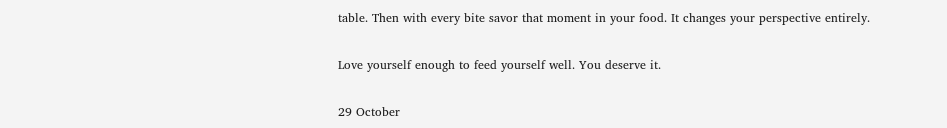table. Then with every bite savor that moment in your food. It changes your perspective entirely.

Love yourself enough to feed yourself well. You deserve it.

29 October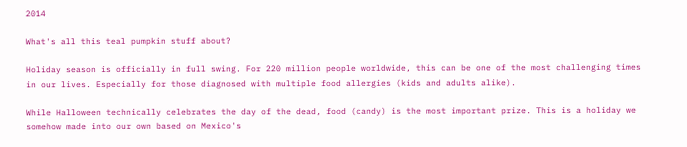2014

What's all this teal pumpkin stuff about?

Holiday season is officially in full swing. For 220 million people worldwide, this can be one of the most challenging times in our lives. Especially for those diagnosed with multiple food allergies (kids and adults alike).

While Halloween technically celebrates the day of the dead, food (candy) is the most important prize. This is a holiday we somehow made into our own based on Mexico's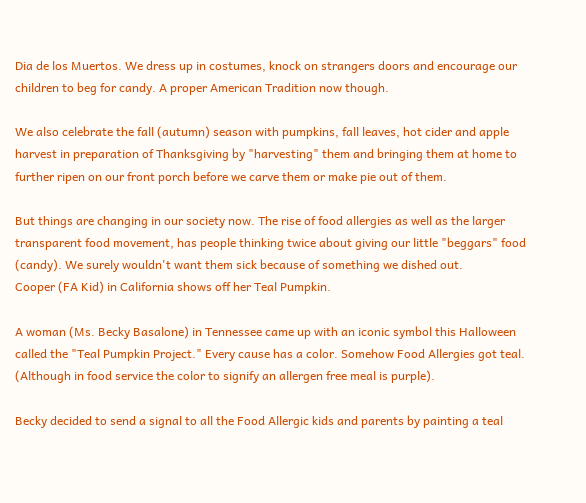Dia de los Muertos. We dress up in costumes, knock on strangers doors and encourage our children to beg for candy. A proper American Tradition now though.

We also celebrate the fall (autumn) season with pumpkins, fall leaves, hot cider and apple harvest in preparation of Thanksgiving by "harvesting" them and bringing them at home to further ripen on our front porch before we carve them or make pie out of them.

But things are changing in our society now. The rise of food allergies as well as the larger transparent food movement, has people thinking twice about giving our little "beggars" food (candy). We surely wouldn't want them sick because of something we dished out.
Cooper (FA Kid) in California shows off her Teal Pumpkin.

A woman (Ms. Becky Basalone) in Tennessee came up with an iconic symbol this Halloween called the "Teal Pumpkin Project." Every cause has a color. Somehow Food Allergies got teal. (Although in food service the color to signify an allergen free meal is purple).

Becky decided to send a signal to all the Food Allergic kids and parents by painting a teal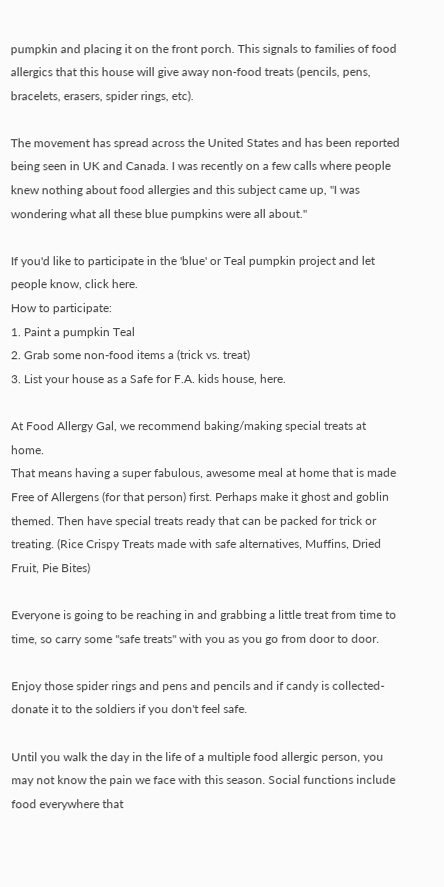pumpkin and placing it on the front porch. This signals to families of food allergics that this house will give away non-food treats (pencils, pens, bracelets, erasers, spider rings, etc).

The movement has spread across the United States and has been reported being seen in UK and Canada. I was recently on a few calls where people knew nothing about food allergies and this subject came up, "I was wondering what all these blue pumpkins were all about."

If you'd like to participate in the 'blue' or Teal pumpkin project and let people know, click here.
How to participate:
1. Paint a pumpkin Teal
2. Grab some non-food items a (trick vs. treat)
3. List your house as a Safe for F.A. kids house, here.

At Food Allergy Gal, we recommend baking/making special treats at home.
That means having a super fabulous, awesome meal at home that is made Free of Allergens (for that person) first. Perhaps make it ghost and goblin themed. Then have special treats ready that can be packed for trick or treating. (Rice Crispy Treats made with safe alternatives, Muffins, Dried Fruit, Pie Bites)

Everyone is going to be reaching in and grabbing a little treat from time to time, so carry some "safe treats" with you as you go from door to door.

Enjoy those spider rings and pens and pencils and if candy is collected- donate it to the soldiers if you don't feel safe.

Until you walk the day in the life of a multiple food allergic person, you may not know the pain we face with this season. Social functions include food everywhere that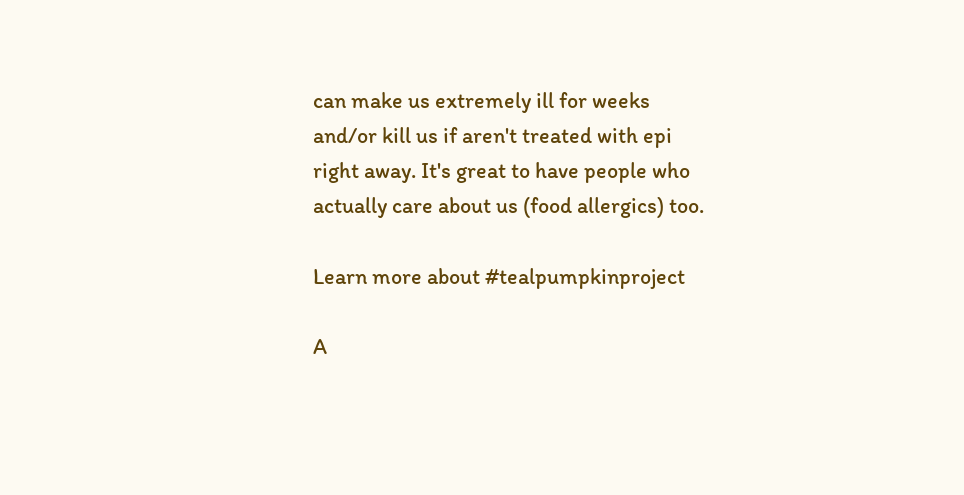can make us extremely ill for weeks and/or kill us if aren't treated with epi right away. It's great to have people who actually care about us (food allergics) too.

Learn more about #tealpumpkinproject

A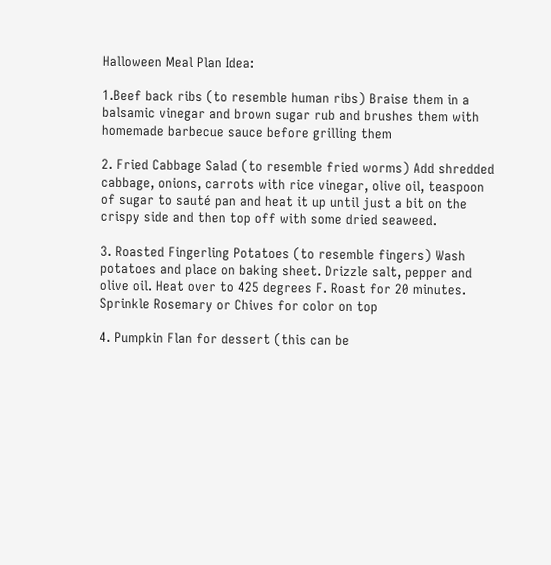Halloween Meal Plan Idea:

1.Beef back ribs (to resemble human ribs) Braise them in a balsamic vinegar and brown sugar rub and brushes them with homemade barbecue sauce before grilling them

2. Fried Cabbage Salad (to resemble fried worms) Add shredded cabbage, onions, carrots with rice vinegar, olive oil, teaspoon of sugar to sauté pan and heat it up until just a bit on the crispy side and then top off with some dried seaweed.

3. Roasted Fingerling Potatoes (to resemble fingers) Wash potatoes and place on baking sheet. Drizzle salt, pepper and olive oil. Heat over to 425 degrees F. Roast for 20 minutes. Sprinkle Rosemary or Chives for color on top

4. Pumpkin Flan for dessert (this can be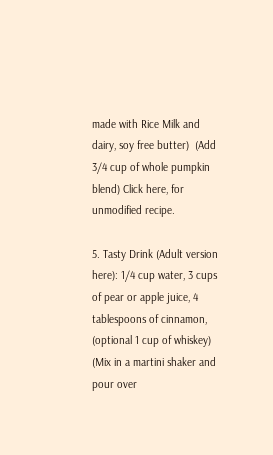made with Rice Milk and dairy, soy free butter)  (Add 3/4 cup of whole pumpkin blend) Click here, for unmodified recipe.

5. Tasty Drink (Adult version here): 1/4 cup water, 3 cups of pear or apple juice, 4 tablespoons of cinnamon, (optional 1 cup of whiskey) (Mix in a martini shaker and pour over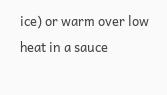ice) or warm over low heat in a sauce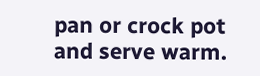pan or crock pot and serve warm.